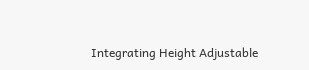Integrating Height Adjustable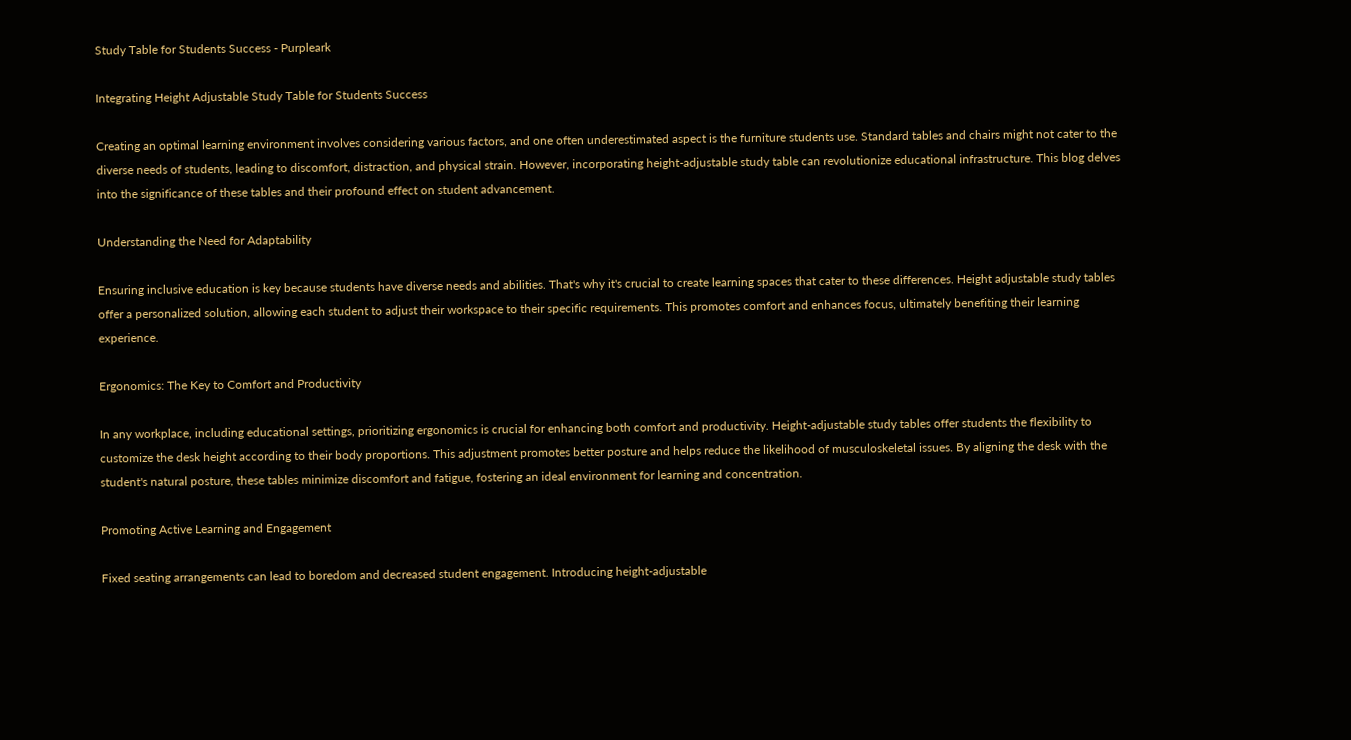Study Table for Students Success - Purpleark

Integrating Height Adjustable Study Table for Students Success

Creating an optimal learning environment involves considering various factors, and one often underestimated aspect is the furniture students use. Standard tables and chairs might not cater to the diverse needs of students, leading to discomfort, distraction, and physical strain. However, incorporating height-adjustable study table can revolutionize educational infrastructure. This blog delves into the significance of these tables and their profound effect on student advancement.

Understanding the Need for Adaptability

Ensuring inclusive education is key because students have diverse needs and abilities. That's why it's crucial to create learning spaces that cater to these differences. Height adjustable study tables offer a personalized solution, allowing each student to adjust their workspace to their specific requirements. This promotes comfort and enhances focus, ultimately benefiting their learning experience.

Ergonomics: The Key to Comfort and Productivity

In any workplace, including educational settings, prioritizing ergonomics is crucial for enhancing both comfort and productivity. Height-adjustable study tables offer students the flexibility to customize the desk height according to their body proportions. This adjustment promotes better posture and helps reduce the likelihood of musculoskeletal issues. By aligning the desk with the student's natural posture, these tables minimize discomfort and fatigue, fostering an ideal environment for learning and concentration.

Promoting Active Learning and Engagement

Fixed seating arrangements can lead to boredom and decreased student engagement. Introducing height-adjustable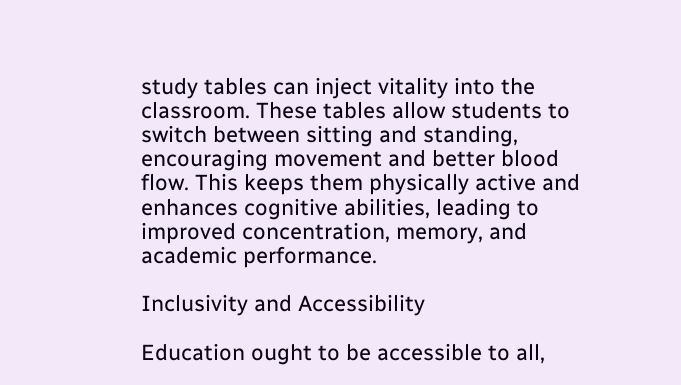study tables can inject vitality into the classroom. These tables allow students to switch between sitting and standing, encouraging movement and better blood flow. This keeps them physically active and enhances cognitive abilities, leading to improved concentration, memory, and academic performance.

Inclusivity and Accessibility

Education ought to be accessible to all,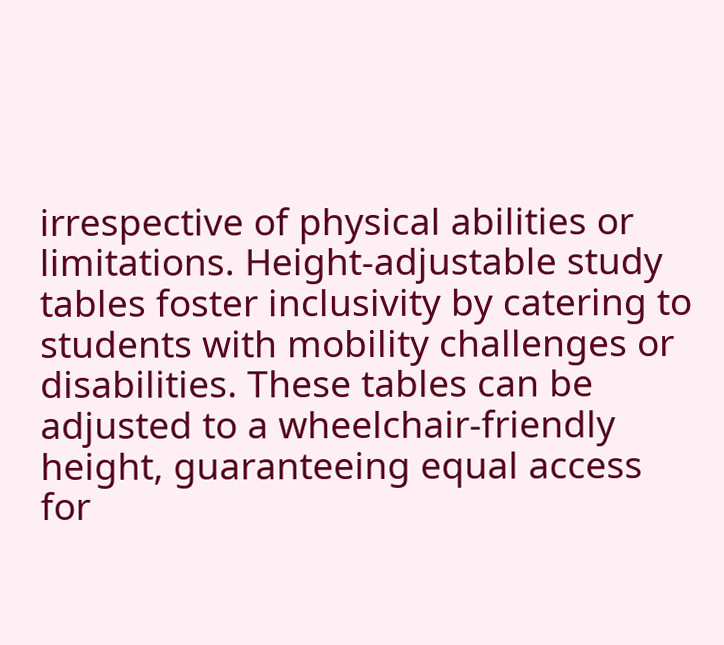irrespective of physical abilities or limitations. Height-adjustable study tables foster inclusivity by catering to students with mobility challenges or disabilities. These tables can be adjusted to a wheelchair-friendly height, guaranteeing equal access for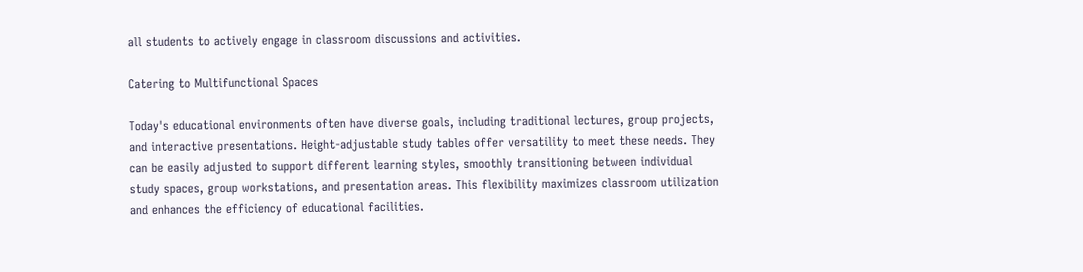all students to actively engage in classroom discussions and activities.

Catering to Multifunctional Spaces

Today's educational environments often have diverse goals, including traditional lectures, group projects, and interactive presentations. Height-adjustable study tables offer versatility to meet these needs. They can be easily adjusted to support different learning styles, smoothly transitioning between individual study spaces, group workstations, and presentation areas. This flexibility maximizes classroom utilization and enhances the efficiency of educational facilities.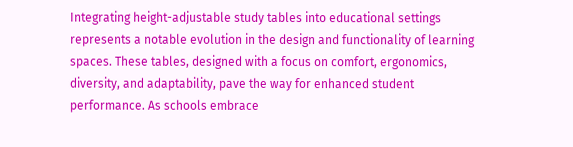Integrating height-adjustable study tables into educational settings represents a notable evolution in the design and functionality of learning spaces. These tables, designed with a focus on comfort, ergonomics, diversity, and adaptability, pave the way for enhanced student performance. As schools embrace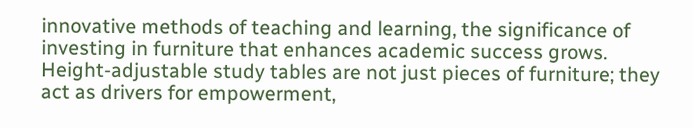innovative methods of teaching and learning, the significance of investing in furniture that enhances academic success grows. Height-adjustable study tables are not just pieces of furniture; they act as drivers for empowerment,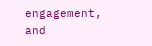engagement, and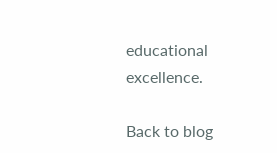educational excellence.

Back to blog